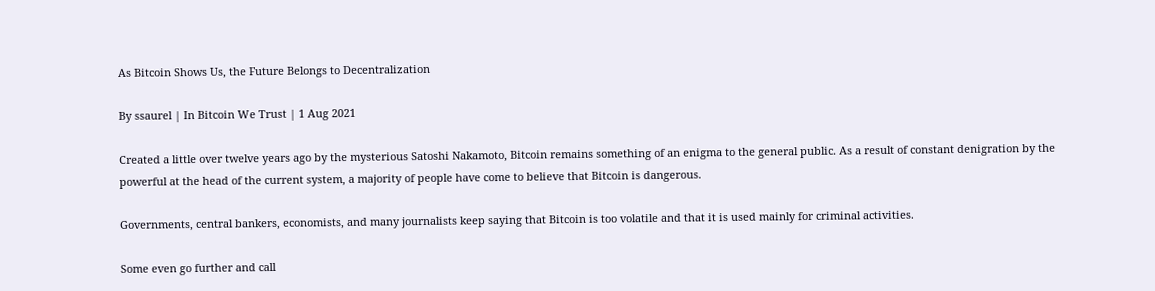As Bitcoin Shows Us, the Future Belongs to Decentralization

By ssaurel | In Bitcoin We Trust | 1 Aug 2021

Created a little over twelve years ago by the mysterious Satoshi Nakamoto, Bitcoin remains something of an enigma to the general public. As a result of constant denigration by the powerful at the head of the current system, a majority of people have come to believe that Bitcoin is dangerous.

Governments, central bankers, economists, and many journalists keep saying that Bitcoin is too volatile and that it is used mainly for criminal activities.

Some even go further and call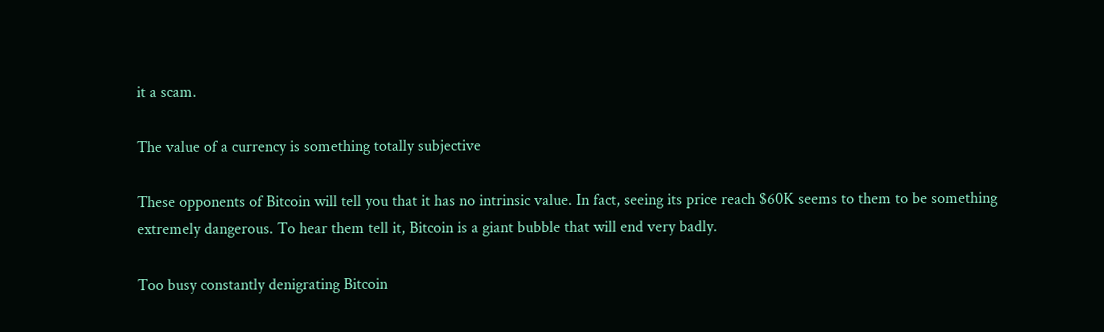it a scam.

The value of a currency is something totally subjective

These opponents of Bitcoin will tell you that it has no intrinsic value. In fact, seeing its price reach $60K seems to them to be something extremely dangerous. To hear them tell it, Bitcoin is a giant bubble that will end very badly.

Too busy constantly denigrating Bitcoin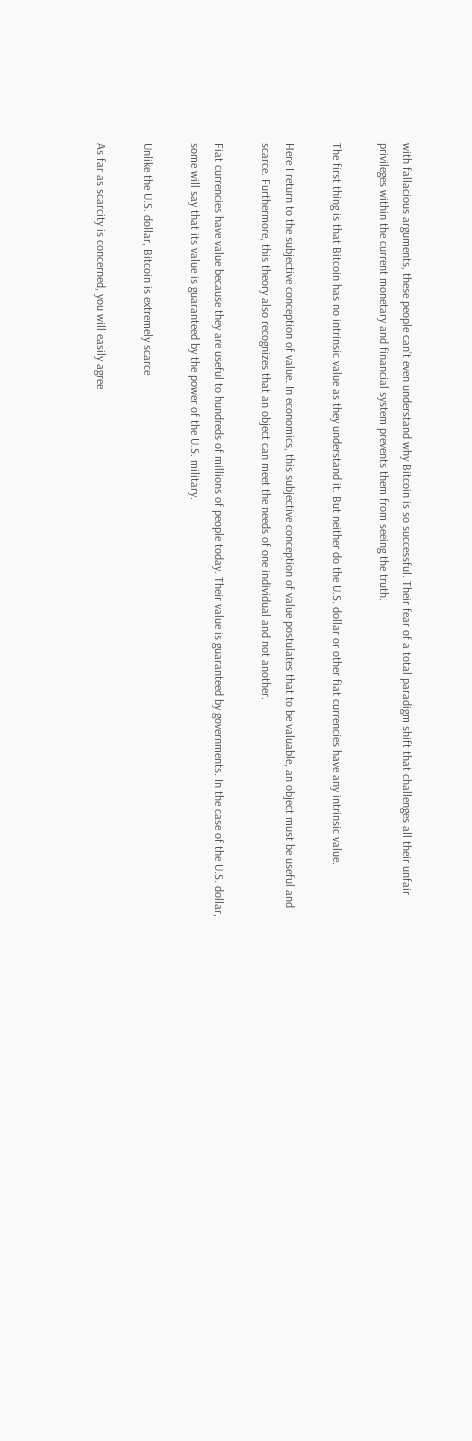with fallacious arguments, these people can’t even understand why Bitcoin is so successful. Their fear of a total paradigm shift that challenges all their unfair privileges within the current monetary and financial system prevents them from seeing the truth.

The first thing is that Bitcoin has no intrinsic value as they understand it. But neither do the U.S. dollar or other fiat currencies have any intrinsic value.

Here I return to the subjective conception of value. In economics, this subjective conception of value postulates that to be valuable, an object must be useful and scarce. Furthermore, this theory also recognizes that an object can meet the needs of one individual and not another.

Fiat currencies have value because they are useful to hundreds of millions of people today. Their value is guaranteed by governments. In the case of the U.S. dollar, some will say that its value is guaranteed by the power of the U.S. military.

Unlike the U.S. dollar, Bitcoin is extremely scarce

As far as scarcity is concerned, you will easily agree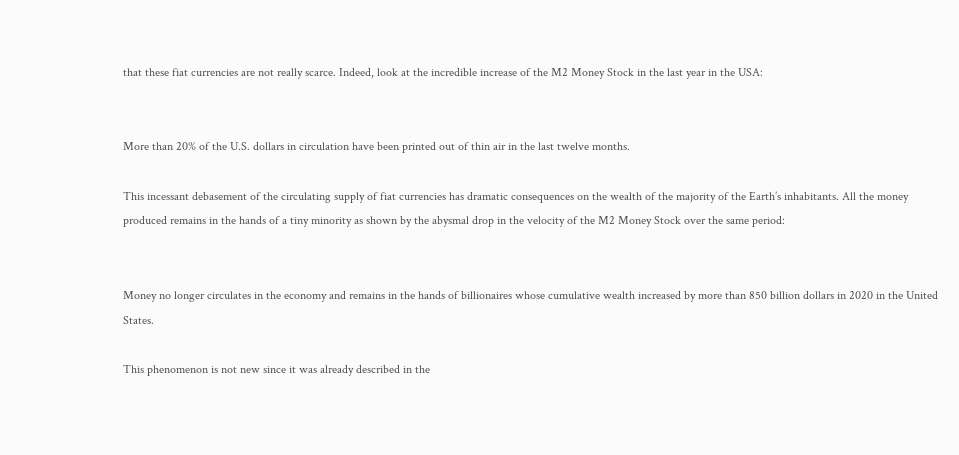that these fiat currencies are not really scarce. Indeed, look at the incredible increase of the M2 Money Stock in the last year in the USA:


More than 20% of the U.S. dollars in circulation have been printed out of thin air in the last twelve months.

This incessant debasement of the circulating supply of fiat currencies has dramatic consequences on the wealth of the majority of the Earth’s inhabitants. All the money produced remains in the hands of a tiny minority as shown by the abysmal drop in the velocity of the M2 Money Stock over the same period:


Money no longer circulates in the economy and remains in the hands of billionaires whose cumulative wealth increased by more than 850 billion dollars in 2020 in the United States.

This phenomenon is not new since it was already described in the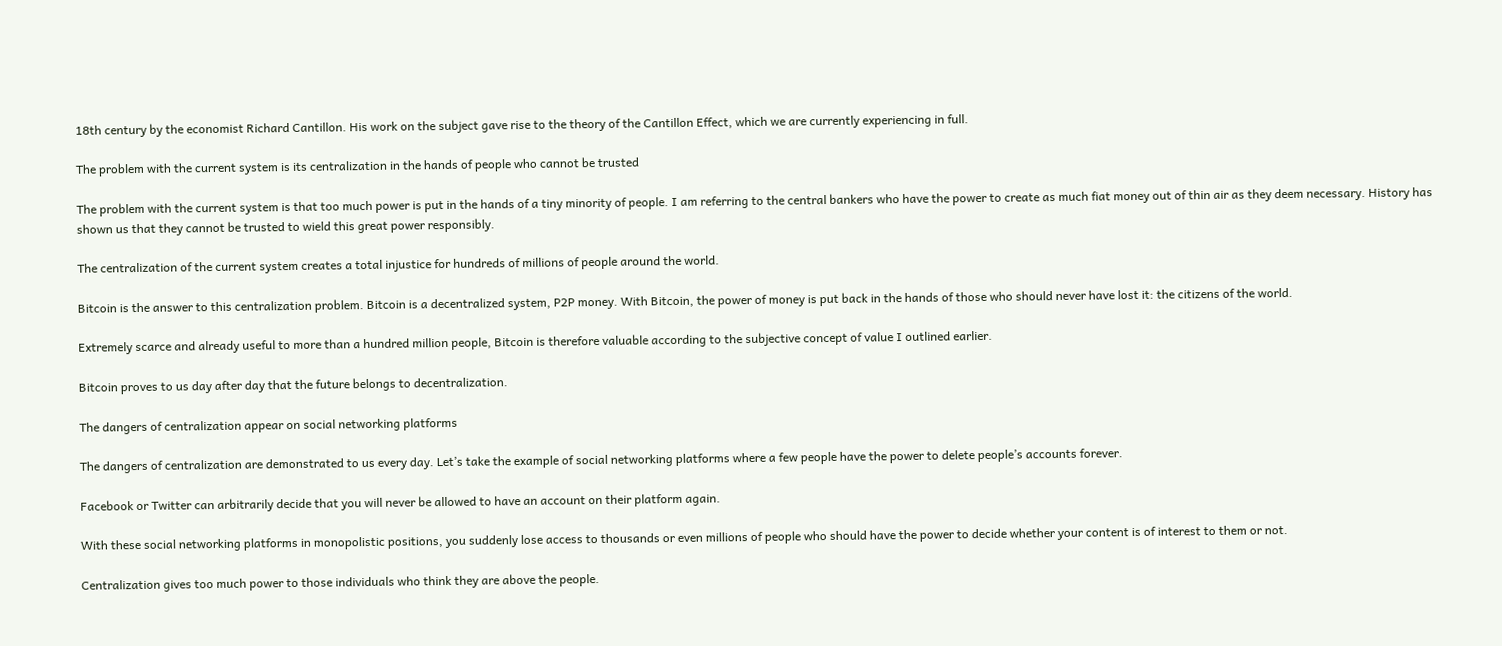18th century by the economist Richard Cantillon. His work on the subject gave rise to the theory of the Cantillon Effect, which we are currently experiencing in full.

The problem with the current system is its centralization in the hands of people who cannot be trusted

The problem with the current system is that too much power is put in the hands of a tiny minority of people. I am referring to the central bankers who have the power to create as much fiat money out of thin air as they deem necessary. History has shown us that they cannot be trusted to wield this great power responsibly.

The centralization of the current system creates a total injustice for hundreds of millions of people around the world.

Bitcoin is the answer to this centralization problem. Bitcoin is a decentralized system, P2P money. With Bitcoin, the power of money is put back in the hands of those who should never have lost it: the citizens of the world.

Extremely scarce and already useful to more than a hundred million people, Bitcoin is therefore valuable according to the subjective concept of value I outlined earlier.

Bitcoin proves to us day after day that the future belongs to decentralization.

The dangers of centralization appear on social networking platforms

The dangers of centralization are demonstrated to us every day. Let’s take the example of social networking platforms where a few people have the power to delete people’s accounts forever.

Facebook or Twitter can arbitrarily decide that you will never be allowed to have an account on their platform again.

With these social networking platforms in monopolistic positions, you suddenly lose access to thousands or even millions of people who should have the power to decide whether your content is of interest to them or not.

Centralization gives too much power to those individuals who think they are above the people.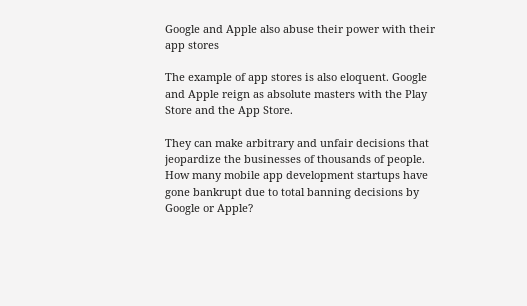Google and Apple also abuse their power with their app stores

The example of app stores is also eloquent. Google and Apple reign as absolute masters with the Play Store and the App Store.

They can make arbitrary and unfair decisions that jeopardize the businesses of thousands of people. How many mobile app development startups have gone bankrupt due to total banning decisions by Google or Apple?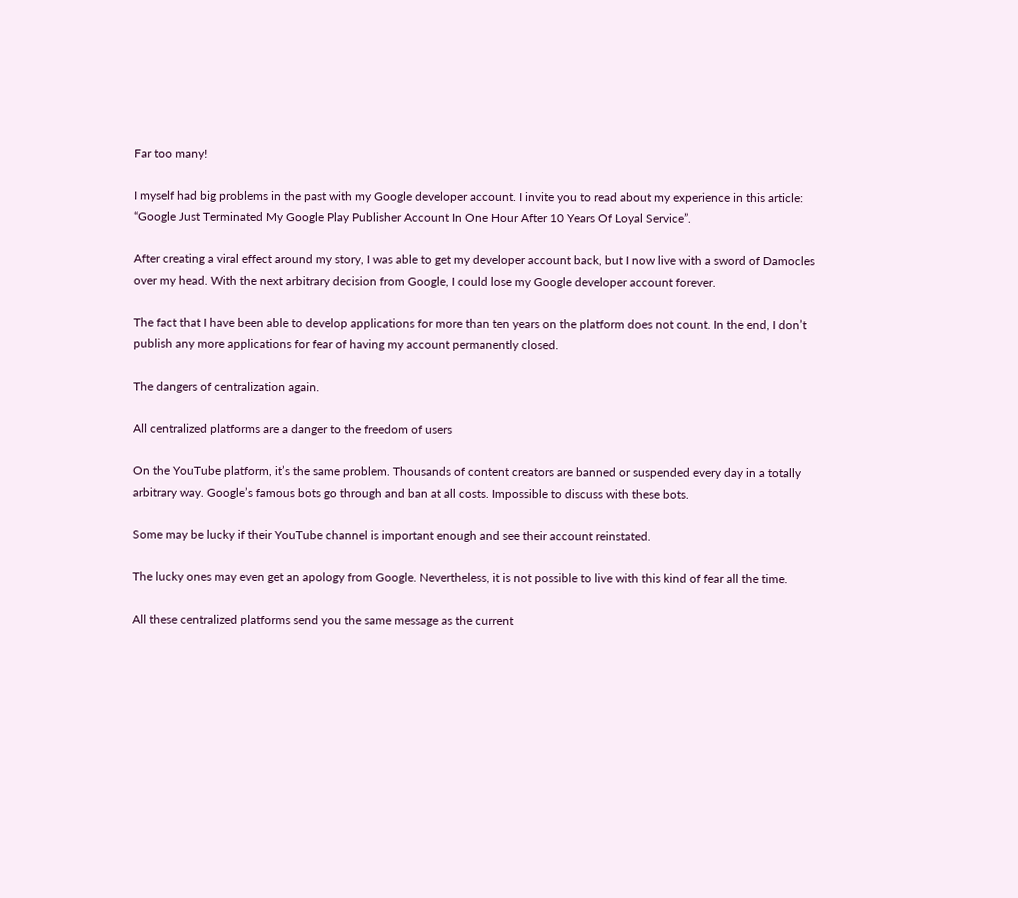Far too many!

I myself had big problems in the past with my Google developer account. I invite you to read about my experience in this article: “Google Just Terminated My Google Play Publisher Account In One Hour After 10 Years Of Loyal Service”.

After creating a viral effect around my story, I was able to get my developer account back, but I now live with a sword of Damocles over my head. With the next arbitrary decision from Google, I could lose my Google developer account forever.

The fact that I have been able to develop applications for more than ten years on the platform does not count. In the end, I don’t publish any more applications for fear of having my account permanently closed.

The dangers of centralization again.

All centralized platforms are a danger to the freedom of users

On the YouTube platform, it’s the same problem. Thousands of content creators are banned or suspended every day in a totally arbitrary way. Google’s famous bots go through and ban at all costs. Impossible to discuss with these bots.

Some may be lucky if their YouTube channel is important enough and see their account reinstated.

The lucky ones may even get an apology from Google. Nevertheless, it is not possible to live with this kind of fear all the time.

All these centralized platforms send you the same message as the current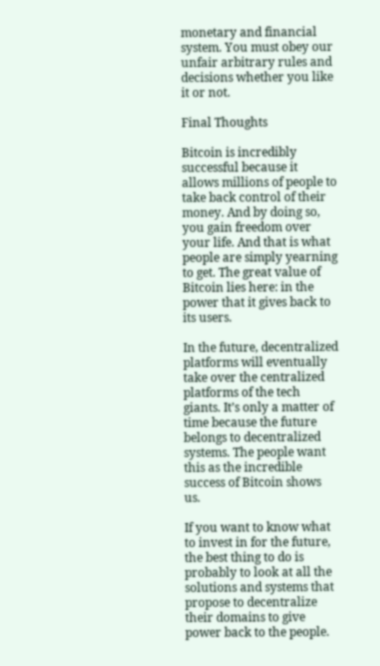monetary and financial system. You must obey our unfair arbitrary rules and decisions whether you like it or not.

Final Thoughts

Bitcoin is incredibly successful because it allows millions of people to take back control of their money. And by doing so, you gain freedom over your life. And that is what people are simply yearning to get. The great value of Bitcoin lies here: in the power that it gives back to its users.

In the future, decentralized platforms will eventually take over the centralized platforms of the tech giants. It’s only a matter of time because the future belongs to decentralized systems. The people want this as the incredible success of Bitcoin shows us.

If you want to know what to invest in for the future, the best thing to do is probably to look at all the solutions and systems that propose to decentralize their domains to give power back to the people.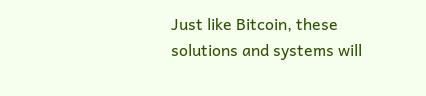Just like Bitcoin, these solutions and systems will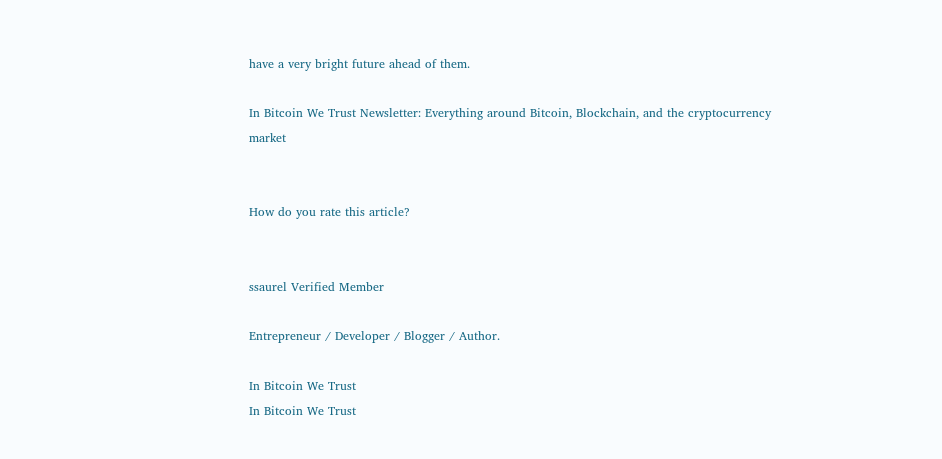have a very bright future ahead of them.

In Bitcoin We Trust Newsletter: Everything around Bitcoin, Blockchain, and the cryptocurrency market


How do you rate this article?


ssaurel Verified Member

Entrepreneur / Developer / Blogger / Author.

In Bitcoin We Trust
In Bitcoin We Trust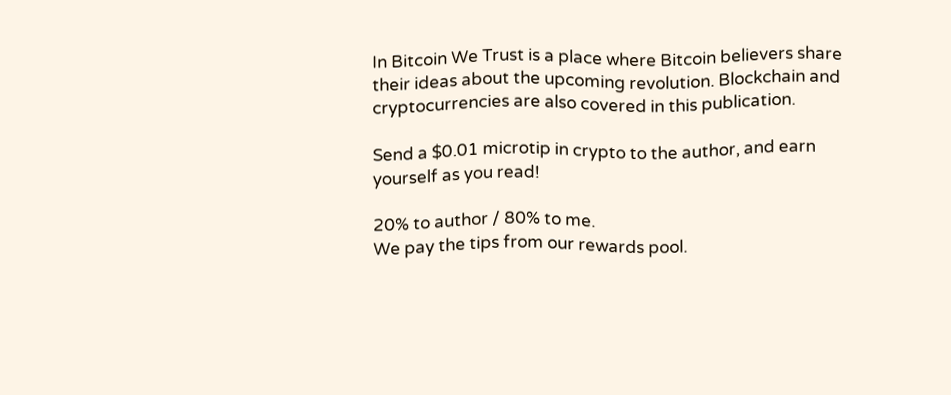In Bitcoin We Trust is a place where Bitcoin believers share their ideas about the upcoming revolution. Blockchain and cryptocurrencies are also covered in this publication.

Send a $0.01 microtip in crypto to the author, and earn yourself as you read!

20% to author / 80% to me.
We pay the tips from our rewards pool.